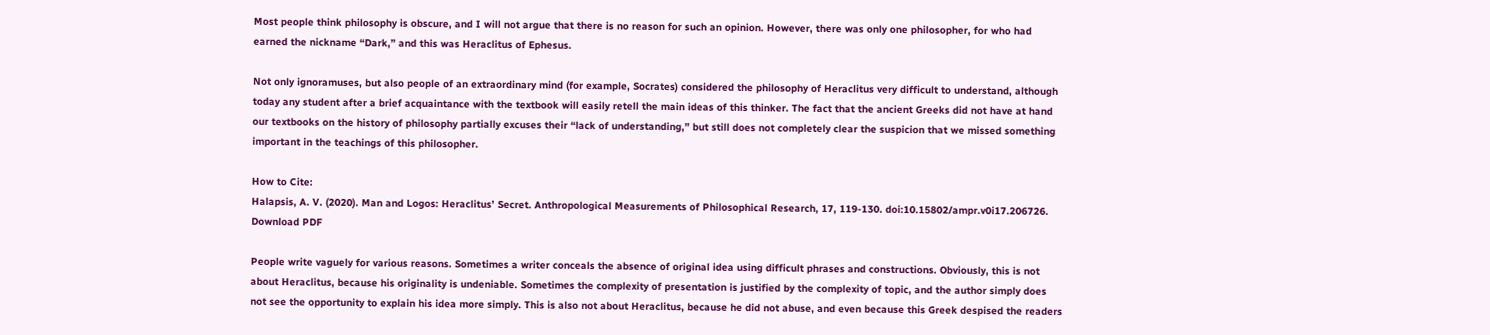Most people think philosophy is obscure, and I will not argue that there is no reason for such an opinion. However, there was only one philosopher, for who had earned the nickname “Dark,” and this was Heraclitus of Ephesus.

Not only ignoramuses, but also people of an extraordinary mind (for example, Socrates) considered the philosophy of Heraclitus very difficult to understand, although today any student after a brief acquaintance with the textbook will easily retell the main ideas of this thinker. The fact that the ancient Greeks did not have at hand our textbooks on the history of philosophy partially excuses their “lack of understanding,” but still does not completely clear the suspicion that we missed something important in the teachings of this philosopher.

How to Cite:
Halapsis, A. V. (2020). Man and Logos: Heraclitus’ Secret. Anthropological Measurements of Philosophical Research, 17, 119-130. doi:10.15802/ampr.v0i17.206726.
Download PDF

People write vaguely for various reasons. Sometimes a writer conceals the absence of original idea using difficult phrases and constructions. Obviously, this is not about Heraclitus, because his originality is undeniable. Sometimes the complexity of presentation is justified by the complexity of topic, and the author simply does not see the opportunity to explain his idea more simply. This is also not about Heraclitus, because he did not abuse, and even because this Greek despised the readers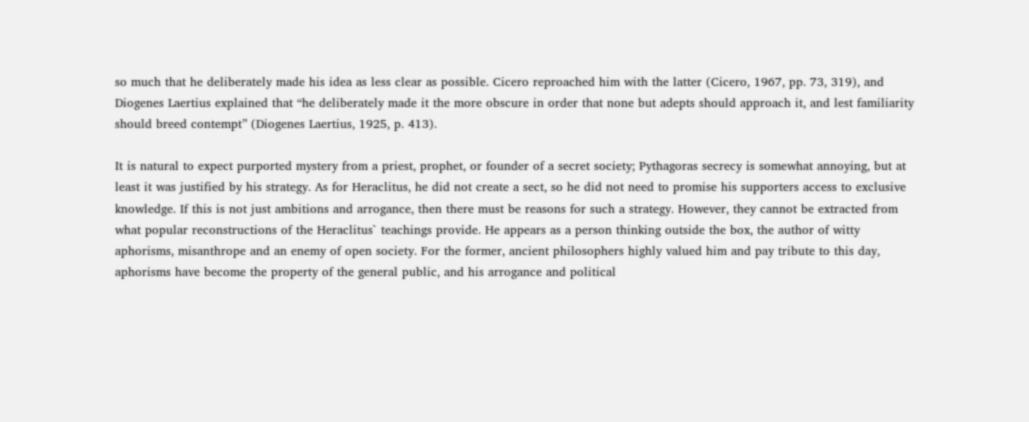so much that he deliberately made his idea as less clear as possible. Cicero reproached him with the latter (Cicero, 1967, pp. 73, 319), and Diogenes Laertius explained that “he deliberately made it the more obscure in order that none but adepts should approach it, and lest familiarity should breed contempt” (Diogenes Laertius, 1925, p. 413).

It is natural to expect purported mystery from a priest, prophet, or founder of a secret society; Pythagoras secrecy is somewhat annoying, but at least it was justified by his strategy. As for Heraclitus, he did not create a sect, so he did not need to promise his supporters access to exclusive knowledge. If this is not just ambitions and arrogance, then there must be reasons for such a strategy. However, they cannot be extracted from what popular reconstructions of the Heraclitus` teachings provide. He appears as a person thinking outside the box, the author of witty aphorisms, misanthrope and an enemy of open society. For the former, ancient philosophers highly valued him and pay tribute to this day, aphorisms have become the property of the general public, and his arrogance and political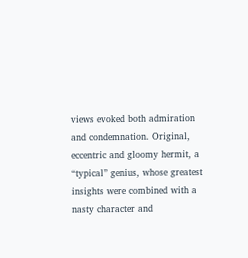views evoked both admiration and condemnation. Original, eccentric and gloomy hermit, a “typical” genius, whose greatest insights were combined with a nasty character and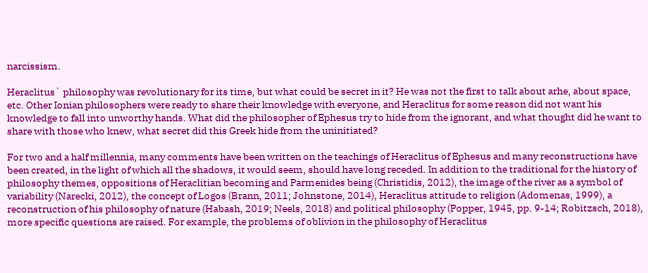narcissism.

Heraclitus` philosophy was revolutionary for its time, but what could be secret in it? He was not the first to talk about arhe, about space, etc. Other Ionian philosophers were ready to share their knowledge with everyone, and Heraclitus for some reason did not want his knowledge to fall into unworthy hands. What did the philosopher of Ephesus try to hide from the ignorant, and what thought did he want to share with those who knew, what secret did this Greek hide from the uninitiated?

For two and a half millennia, many comments have been written on the teachings of Heraclitus of Ephesus and many reconstructions have been created, in the light of which all the shadows, it would seem, should have long receded. In addition to the traditional for the history of philosophy themes, oppositions of Heraclitian becoming and Parmenides being (Christidis, 2012), the image of the river as a symbol of variability (Narecki, 2012), the concept of Logos (Brann, 2011; Johnstone, 2014), Heraclitus attitude to religion (Adomenas, 1999), a reconstruction of his philosophy of nature (Habash, 2019; Neels, 2018) and political philosophy (Popper, 1945, pp. 9-14; Robitzsch, 2018), more specific questions are raised. For example, the problems of oblivion in the philosophy of Heraclitus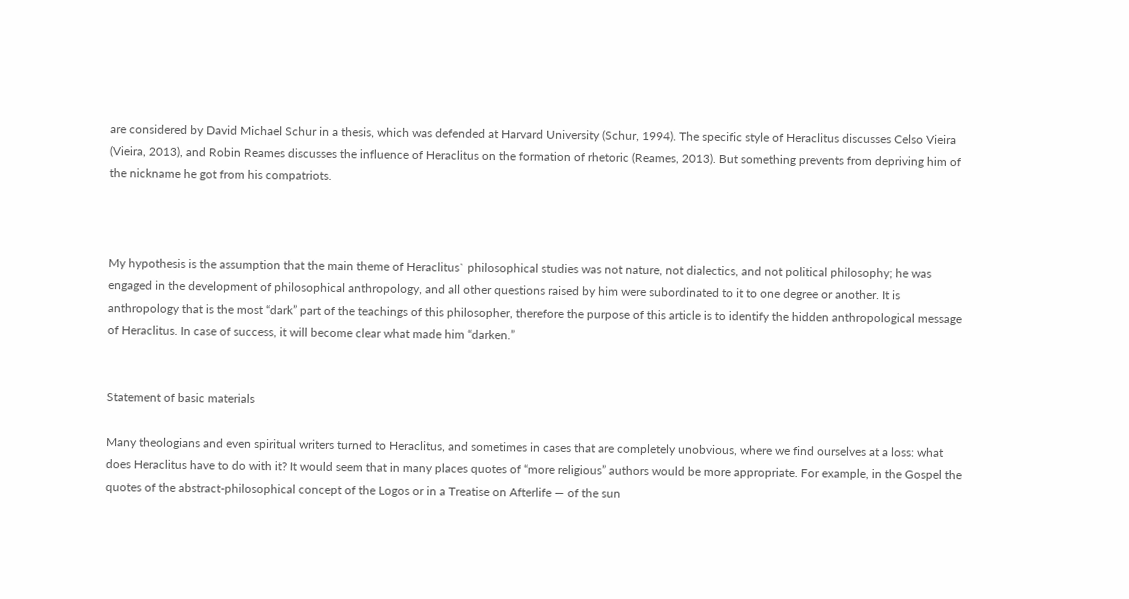are considered by David Michael Schur in a thesis, which was defended at Harvard University (Schur, 1994). The specific style of Heraclitus discusses Celso Vieira (Vieira, 2013), and Robin Reames discusses the influence of Heraclitus on the formation of rhetoric (Reames, 2013). But something prevents from depriving him of the nickname he got from his compatriots.



My hypothesis is the assumption that the main theme of Heraclitus` philosophical studies was not nature, not dialectics, and not political philosophy; he was engaged in the development of philosophical anthropology, and all other questions raised by him were subordinated to it to one degree or another. It is anthropology that is the most “dark” part of the teachings of this philosopher, therefore the purpose of this article is to identify the hidden anthropological message of Heraclitus. In case of success, it will become clear what made him “darken.”


Statement of basic materials

Many theologians and even spiritual writers turned to Heraclitus, and sometimes in cases that are completely unobvious, where we find ourselves at a loss: what does Heraclitus have to do with it? It would seem that in many places quotes of “more religious” authors would be more appropriate. For example, in the Gospel the quotes of the abstract-philosophical concept of the Logos or in a Treatise on Afterlife — of the sun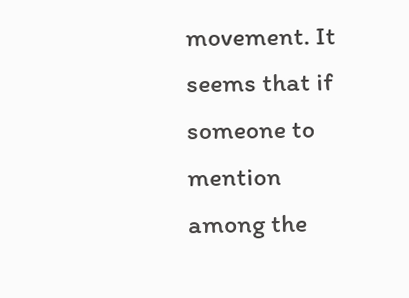movement. It seems that if someone to mention among the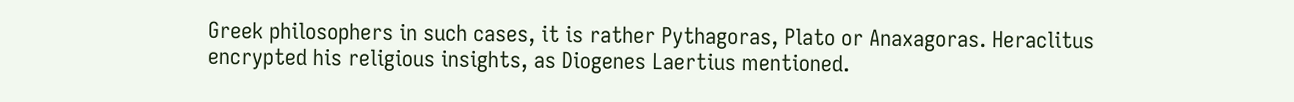Greek philosophers in such cases, it is rather Pythagoras, Plato or Anaxagoras. Heraclitus encrypted his religious insights, as Diogenes Laertius mentioned.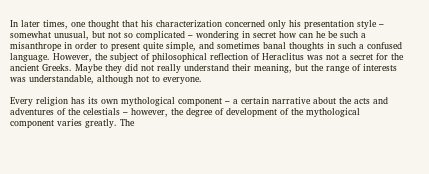In later times, one thought that his characterization concerned only his presentation style – somewhat unusual, but not so complicated – wondering in secret how can he be such a misanthrope in order to present quite simple, and sometimes banal thoughts in such a confused language. However, the subject of philosophical reflection of Heraclitus was not a secret for the ancient Greeks. Maybe they did not really understand their meaning, but the range of interests was understandable, although not to everyone.

Every religion has its own mythological component – a certain narrative about the acts and adventures of the celestials – however, the degree of development of the mythological component varies greatly. The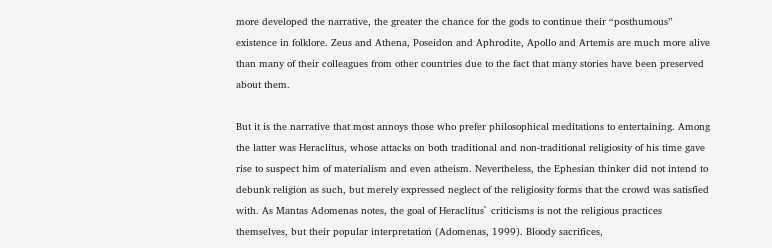more developed the narrative, the greater the chance for the gods to continue their “posthumous” existence in folklore. Zeus and Athena, Poseidon and Aphrodite, Apollo and Artemis are much more alive than many of their colleagues from other countries due to the fact that many stories have been preserved about them.

But it is the narrative that most annoys those who prefer philosophical meditations to entertaining. Among the latter was Heraclitus, whose attacks on both traditional and non-traditional religiosity of his time gave rise to suspect him of materialism and even atheism. Nevertheless, the Ephesian thinker did not intend to debunk religion as such, but merely expressed neglect of the religiosity forms that the crowd was satisfied with. As Mantas Adomenas notes, the goal of Heraclitus` criticisms is not the religious practices themselves, but their popular interpretation (Adomenas, 1999). Bloody sacrifices,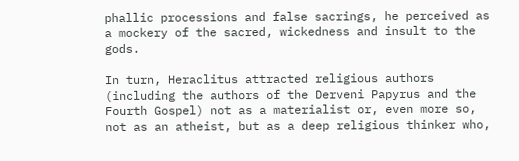phallic processions and false sacrings, he perceived as a mockery of the sacred, wickedness and insult to the gods.

In turn, Heraclitus attracted religious authors (including the authors of the Derveni Papyrus and the Fourth Gospel) not as a materialist or, even more so, not as an atheist, but as a deep religious thinker who,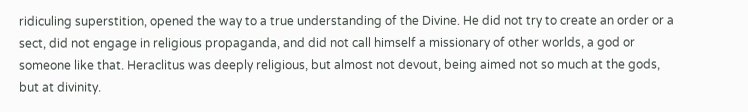ridiculing superstition, opened the way to a true understanding of the Divine. He did not try to create an order or a sect, did not engage in religious propaganda, and did not call himself a missionary of other worlds, a god or someone like that. Heraclitus was deeply religious, but almost not devout, being aimed not so much at the gods, but at divinity.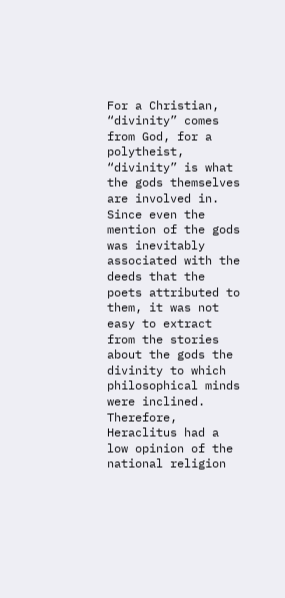For a Christian, “divinity” comes from God, for a polytheist, “divinity” is what the gods themselves are involved in. Since even the mention of the gods was inevitably associated with the deeds that the poets attributed to them, it was not easy to extract from the stories about the gods the divinity to which philosophical minds were inclined. Therefore, Heraclitus had a low opinion of the national religion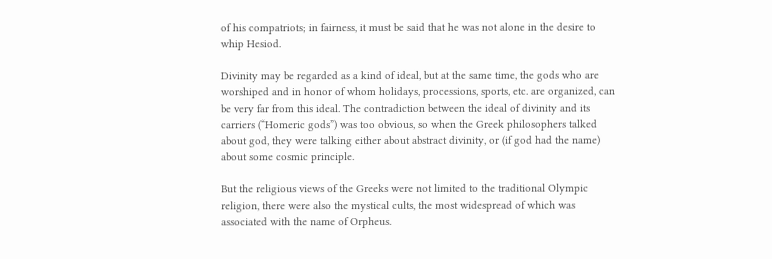of his compatriots; in fairness, it must be said that he was not alone in the desire to whip Hesiod.

Divinity may be regarded as a kind of ideal, but at the same time, the gods who are worshiped and in honor of whom holidays, processions, sports, etc. are organized, can be very far from this ideal. The contradiction between the ideal of divinity and its carriers (“Homeric gods”) was too obvious, so when the Greek philosophers talked about god, they were talking either about abstract divinity, or (if god had the name) about some cosmic principle.

But the religious views of the Greeks were not limited to the traditional Olympic religion, there were also the mystical cults, the most widespread of which was associated with the name of Orpheus.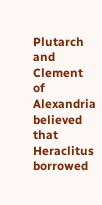Plutarch and Clement of Alexandria believed that Heraclitus borrowed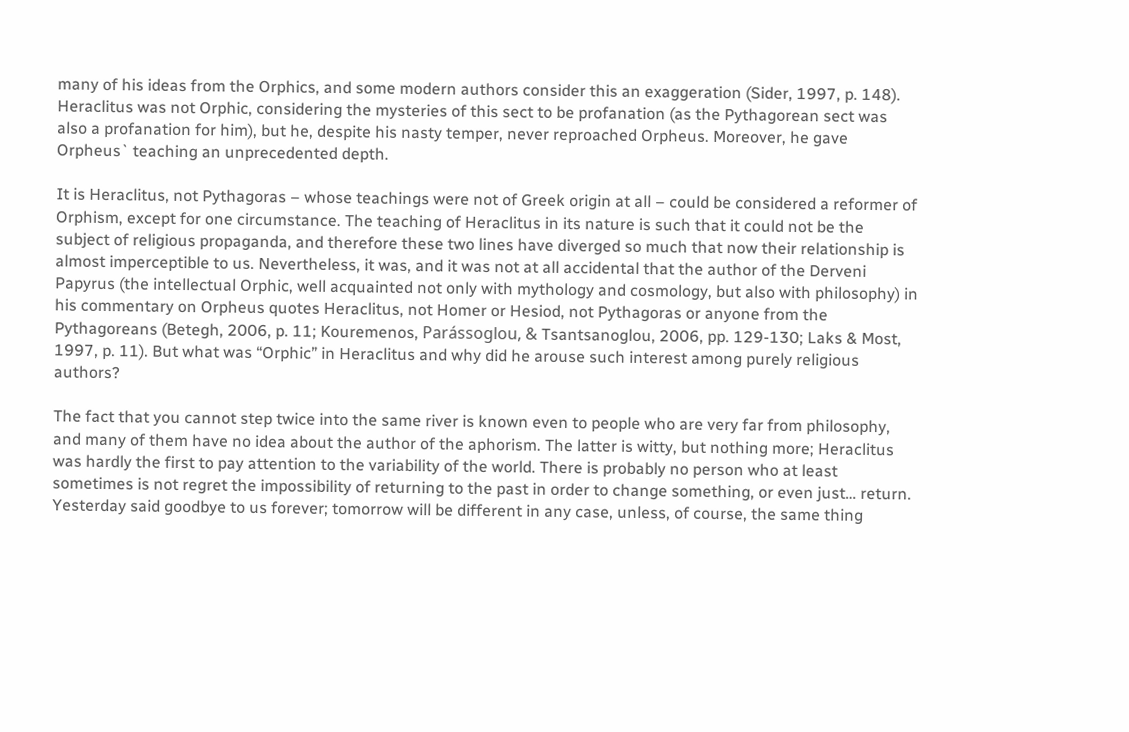many of his ideas from the Orphics, and some modern authors consider this an exaggeration (Sider, 1997, p. 148). Heraclitus was not Orphic, considering the mysteries of this sect to be profanation (as the Pythagorean sect was also a profanation for him), but he, despite his nasty temper, never reproached Orpheus. Moreover, he gave Orpheus` teaching an unprecedented depth.

It is Heraclitus, not Pythagoras – whose teachings were not of Greek origin at all – could be considered a reformer of Orphism, except for one circumstance. The teaching of Heraclitus in its nature is such that it could not be the subject of religious propaganda, and therefore these two lines have diverged so much that now their relationship is almost imperceptible to us. Nevertheless, it was, and it was not at all accidental that the author of the Derveni Papyrus (the intellectual Orphic, well acquainted not only with mythology and cosmology, but also with philosophy) in his commentary on Orpheus quotes Heraclitus, not Homer or Hesiod, not Pythagoras or anyone from the Pythagoreans (Betegh, 2006, p. 11; Kouremenos, Parássoglou, & Tsantsanoglou, 2006, pp. 129-130; Laks & Most, 1997, p. 11). But what was “Orphic” in Heraclitus and why did he arouse such interest among purely religious authors?

The fact that you cannot step twice into the same river is known even to people who are very far from philosophy, and many of them have no idea about the author of the aphorism. The latter is witty, but nothing more; Heraclitus was hardly the first to pay attention to the variability of the world. There is probably no person who at least sometimes is not regret the impossibility of returning to the past in order to change something, or even just… return. Yesterday said goodbye to us forever; tomorrow will be different in any case, unless, of course, the same thing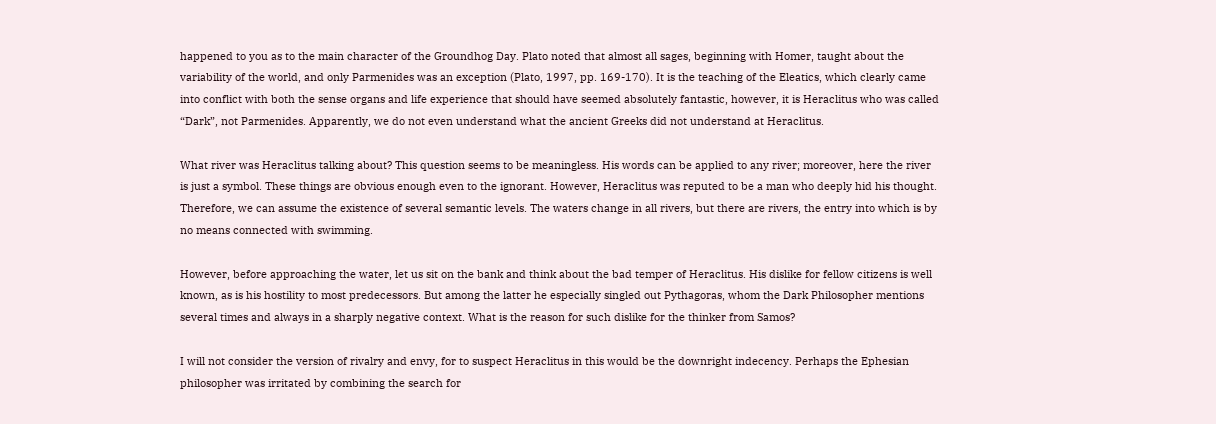happened to you as to the main character of the Groundhog Day. Plato noted that almost all sages, beginning with Homer, taught about the variability of the world, and only Parmenides was an exception (Plato, 1997, pp. 169-170). It is the teaching of the Eleatics, which clearly came into conflict with both the sense organs and life experience that should have seemed absolutely fantastic, however, it is Heraclitus who was called “Dark”, not Parmenides. Apparently, we do not even understand what the ancient Greeks did not understand at Heraclitus.

What river was Heraclitus talking about? This question seems to be meaningless. His words can be applied to any river; moreover, here the river is just a symbol. These things are obvious enough even to the ignorant. However, Heraclitus was reputed to be a man who deeply hid his thought. Therefore, we can assume the existence of several semantic levels. The waters change in all rivers, but there are rivers, the entry into which is by no means connected with swimming.

However, before approaching the water, let us sit on the bank and think about the bad temper of Heraclitus. His dislike for fellow citizens is well known, as is his hostility to most predecessors. But among the latter he especially singled out Pythagoras, whom the Dark Philosopher mentions several times and always in a sharply negative context. What is the reason for such dislike for the thinker from Samos?

I will not consider the version of rivalry and envy, for to suspect Heraclitus in this would be the downright indecency. Perhaps the Ephesian philosopher was irritated by combining the search for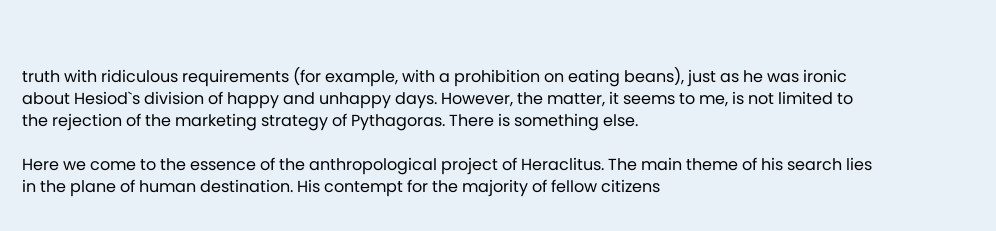truth with ridiculous requirements (for example, with a prohibition on eating beans), just as he was ironic about Hesiod`s division of happy and unhappy days. However, the matter, it seems to me, is not limited to the rejection of the marketing strategy of Pythagoras. There is something else.

Here we come to the essence of the anthropological project of Heraclitus. The main theme of his search lies in the plane of human destination. His contempt for the majority of fellow citizens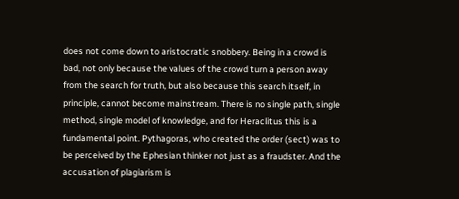does not come down to aristocratic snobbery. Being in a crowd is bad, not only because the values of the crowd turn a person away from the search for truth, but also because this search itself, in principle, cannot become mainstream. There is no single path, single method, single model of knowledge, and for Heraclitus this is a fundamental point. Pythagoras, who created the order (sect) was to be perceived by the Ephesian thinker not just as a fraudster. And the accusation of plagiarism is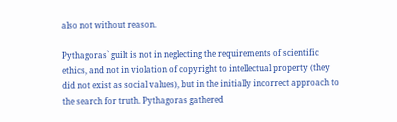also not without reason.

Pythagoras` guilt is not in neglecting the requirements of scientific ethics, and not in violation of copyright to intellectual property (they did not exist as social values), but in the initially incorrect approach to the search for truth. Pythagoras gathered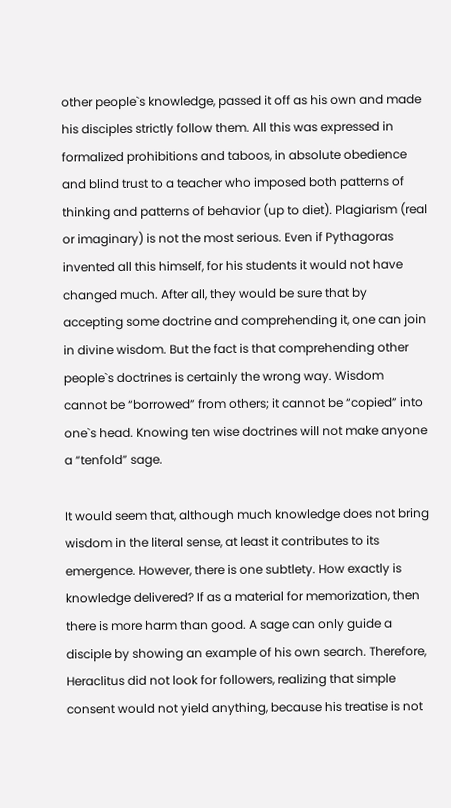other people`s knowledge, passed it off as his own and made his disciples strictly follow them. All this was expressed in formalized prohibitions and taboos, in absolute obedience and blind trust to a teacher who imposed both patterns of thinking and patterns of behavior (up to diet). Plagiarism (real or imaginary) is not the most serious. Even if Pythagoras invented all this himself, for his students it would not have changed much. After all, they would be sure that by accepting some doctrine and comprehending it, one can join in divine wisdom. But the fact is that comprehending other people`s doctrines is certainly the wrong way. Wisdom cannot be “borrowed” from others; it cannot be “copied” into one`s head. Knowing ten wise doctrines will not make anyone a “tenfold” sage.

It would seem that, although much knowledge does not bring wisdom in the literal sense, at least it contributes to its emergence. However, there is one subtlety. How exactly is knowledge delivered? If as a material for memorization, then there is more harm than good. A sage can only guide a disciple by showing an example of his own search. Therefore, Heraclitus did not look for followers, realizing that simple consent would not yield anything, because his treatise is not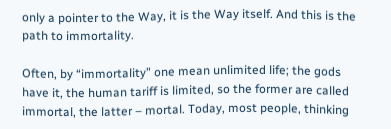only a pointer to the Way, it is the Way itself. And this is the path to immortality.

Often, by “immortality” one mean unlimited life; the gods have it, the human tariff is limited, so the former are called immortal, the latter – mortal. Today, most people, thinking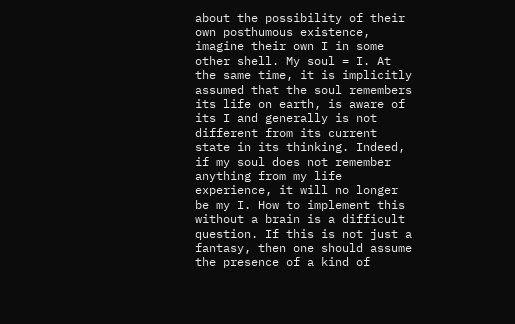about the possibility of their own posthumous existence, imagine their own I in some other shell. My soul = I. At the same time, it is implicitly assumed that the soul remembers its life on earth, is aware of its I and generally is not different from its current state in its thinking. Indeed, if my soul does not remember anything from my life experience, it will no longer be my I. How to implement this without a brain is a difficult question. If this is not just a fantasy, then one should assume the presence of a kind of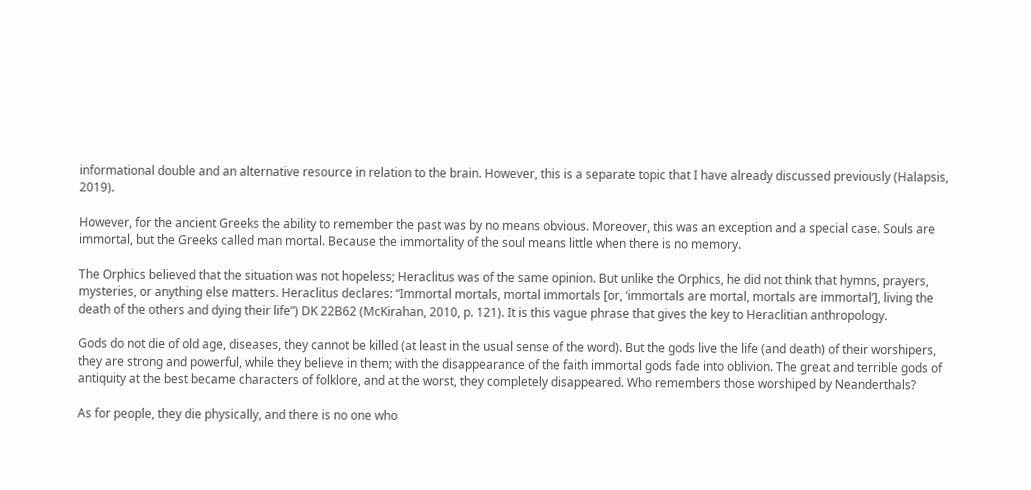informational double and an alternative resource in relation to the brain. However, this is a separate topic that I have already discussed previously (Halapsis, 2019).

However, for the ancient Greeks the ability to remember the past was by no means obvious. Moreover, this was an exception and a special case. Souls are immortal, but the Greeks called man mortal. Because the immortality of the soul means little when there is no memory.

The Orphics believed that the situation was not hopeless; Heraclitus was of the same opinion. But unlike the Orphics, he did not think that hymns, prayers, mysteries, or anything else matters. Heraclitus declares: “Immortal mortals, mortal immortals [or, ‘immortals are mortal, mortals are immortal’], living the death of the others and dying their life”) DK 22B62 (McKirahan, 2010, p. 121). It is this vague phrase that gives the key to Heraclitian anthropology.

Gods do not die of old age, diseases, they cannot be killed (at least in the usual sense of the word). But the gods live the life (and death) of their worshipers, they are strong and powerful, while they believe in them; with the disappearance of the faith immortal gods fade into oblivion. The great and terrible gods of antiquity at the best became characters of folklore, and at the worst, they completely disappeared. Who remembers those worshiped by Neanderthals?

As for people, they die physically, and there is no one who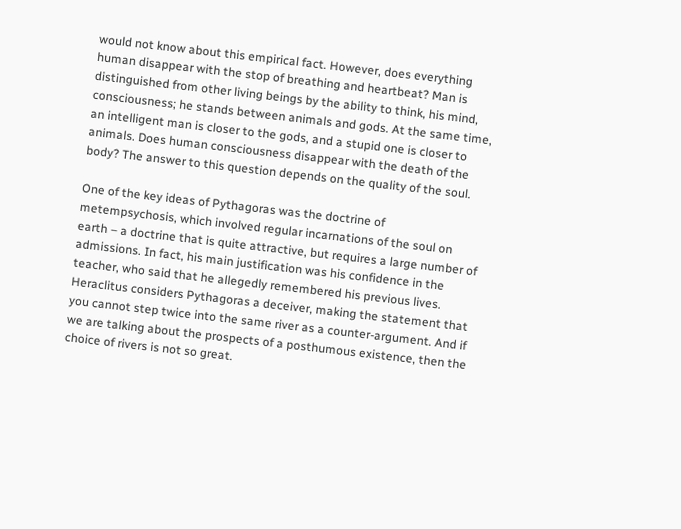would not know about this empirical fact. However, does everything human disappear with the stop of breathing and heartbeat? Man is distinguished from other living beings by the ability to think, his mind, consciousness; he stands between animals and gods. At the same time, an intelligent man is closer to the gods, and a stupid one is closer to animals. Does human consciousness disappear with the death of the body? The answer to this question depends on the quality of the soul.

One of the key ideas of Pythagoras was the doctrine of metempsychosis, which involved regular incarnations of the soul on earth – a doctrine that is quite attractive, but requires a large number of admissions. In fact, his main justification was his confidence in the teacher, who said that he allegedly remembered his previous lives. Heraclitus considers Pythagoras a deceiver, making the statement that you cannot step twice into the same river as a counter-argument. And if we are talking about the prospects of a posthumous existence, then the choice of rivers is not so great.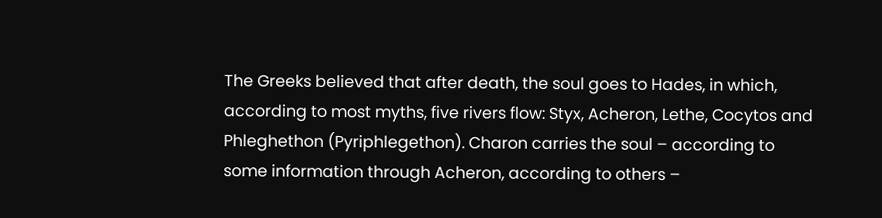The Greeks believed that after death, the soul goes to Hades, in which, according to most myths, five rivers flow: Styx, Acheron, Lethe, Cocytos and Phleghethon (Pyriphlegethon). Charon carries the soul – according to some information through Acheron, according to others –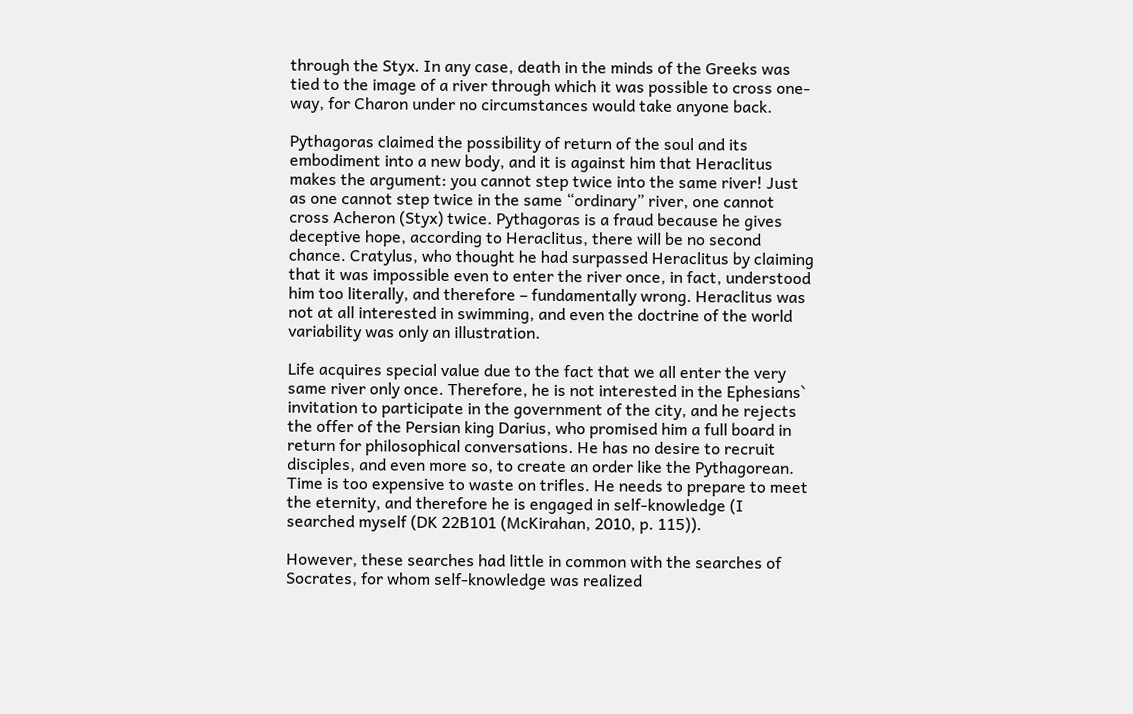through the Styx. In any case, death in the minds of the Greeks was tied to the image of a river through which it was possible to cross one-way, for Charon under no circumstances would take anyone back.

Pythagoras claimed the possibility of return of the soul and its embodiment into a new body, and it is against him that Heraclitus makes the argument: you cannot step twice into the same river! Just as one cannot step twice in the same “ordinary” river, one cannot cross Acheron (Styx) twice. Pythagoras is a fraud because he gives deceptive hope, according to Heraclitus, there will be no second chance. Cratylus, who thought he had surpassed Heraclitus by claiming that it was impossible even to enter the river once, in fact, understood him too literally, and therefore – fundamentally wrong. Heraclitus was not at all interested in swimming, and even the doctrine of the world variability was only an illustration.

Life acquires special value due to the fact that we all enter the very same river only once. Therefore, he is not interested in the Ephesians` invitation to participate in the government of the city, and he rejects the offer of the Persian king Darius, who promised him a full board in return for philosophical conversations. He has no desire to recruit disciples, and even more so, to create an order like the Pythagorean. Time is too expensive to waste on trifles. He needs to prepare to meet the eternity, and therefore he is engaged in self-knowledge (I searched myself (DK 22B101 (McKirahan, 2010, p. 115)).

However, these searches had little in common with the searches of Socrates, for whom self-knowledge was realized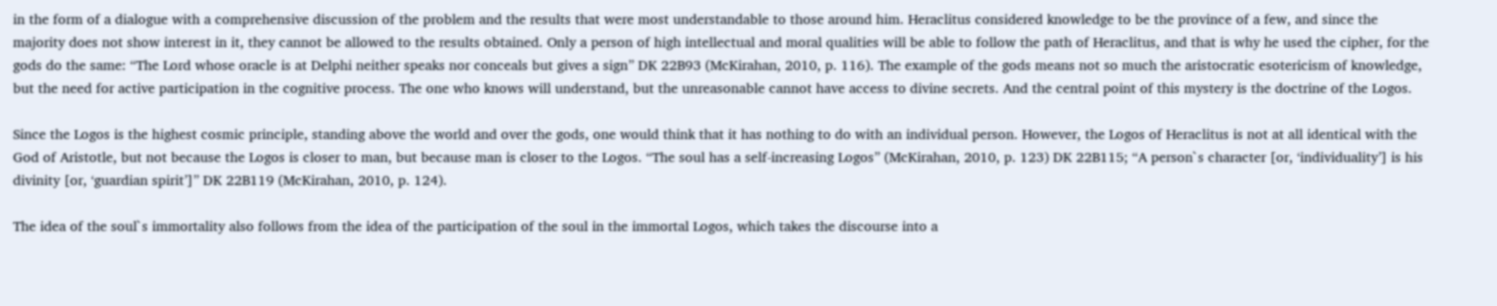in the form of a dialogue with a comprehensive discussion of the problem and the results that were most understandable to those around him. Heraclitus considered knowledge to be the province of a few, and since the majority does not show interest in it, they cannot be allowed to the results obtained. Only a person of high intellectual and moral qualities will be able to follow the path of Heraclitus, and that is why he used the cipher, for the gods do the same: “The Lord whose oracle is at Delphi neither speaks nor conceals but gives a sign” DK 22B93 (McKirahan, 2010, p. 116). The example of the gods means not so much the aristocratic esotericism of knowledge, but the need for active participation in the cognitive process. The one who knows will understand, but the unreasonable cannot have access to divine secrets. And the central point of this mystery is the doctrine of the Logos.

Since the Logos is the highest cosmic principle, standing above the world and over the gods, one would think that it has nothing to do with an individual person. However, the Logos of Heraclitus is not at all identical with the God of Aristotle, but not because the Logos is closer to man, but because man is closer to the Logos. “The soul has a self-increasing Logos” (McKirahan, 2010, p. 123) DK 22B115; “A person`s character [or, ‘individuality’] is his divinity [or, ‘guardian spirit’]” DK 22B119 (McKirahan, 2010, p. 124).

The idea of the soul`s immortality also follows from the idea of the participation of the soul in the immortal Logos, which takes the discourse into a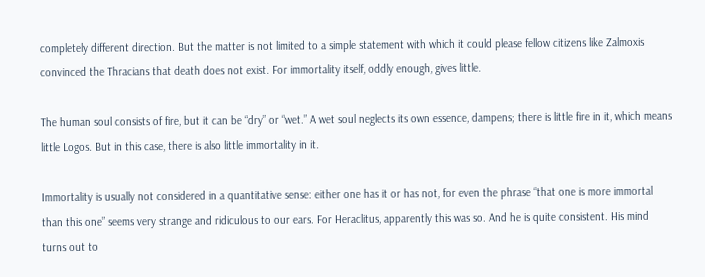completely different direction. But the matter is not limited to a simple statement with which it could please fellow citizens like Zalmoxis convinced the Thracians that death does not exist. For immortality itself, oddly enough, gives little.

The human soul consists of fire, but it can be “dry” or “wet.” A wet soul neglects its own essence, dampens; there is little fire in it, which means little Logos. But in this case, there is also little immortality in it.

Immortality is usually not considered in a quantitative sense: either one has it or has not, for even the phrase “that one is more immortal than this one” seems very strange and ridiculous to our ears. For Heraclitus, apparently this was so. And he is quite consistent. His mind turns out to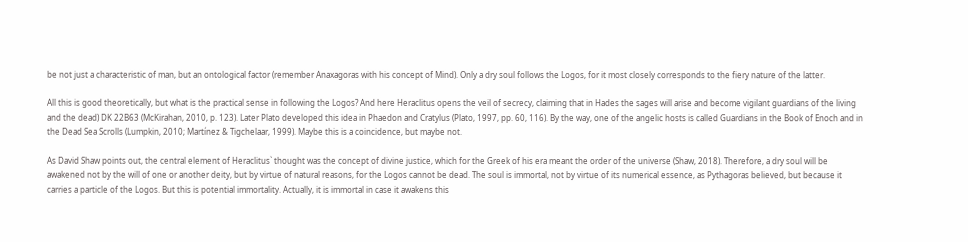be not just a characteristic of man, but an ontological factor (remember Anaxagoras with his concept of Mind). Only a dry soul follows the Logos, for it most closely corresponds to the fiery nature of the latter.

All this is good theoretically, but what is the practical sense in following the Logos? And here Heraclitus opens the veil of secrecy, claiming that in Hades the sages will arise and become vigilant guardians of the living and the dead) DK 22B63 (McKirahan, 2010, p. 123). Later Plato developed this idea in Phaedon and Cratylus (Plato, 1997, pp. 60, 116). By the way, one of the angelic hosts is called Guardians in the Book of Enoch and in the Dead Sea Scrolls (Lumpkin, 2010; Martínez & Tigchelaar, 1999). Maybe this is a coincidence, but maybe not.

As David Shaw points out, the central element of Heraclitus` thought was the concept of divine justice, which for the Greek of his era meant the order of the universe (Shaw, 2018). Therefore, a dry soul will be awakened not by the will of one or another deity, but by virtue of natural reasons, for the Logos cannot be dead. The soul is immortal, not by virtue of its numerical essence, as Pythagoras believed, but because it carries a particle of the Logos. But this is potential immortality. Actually, it is immortal in case it awakens this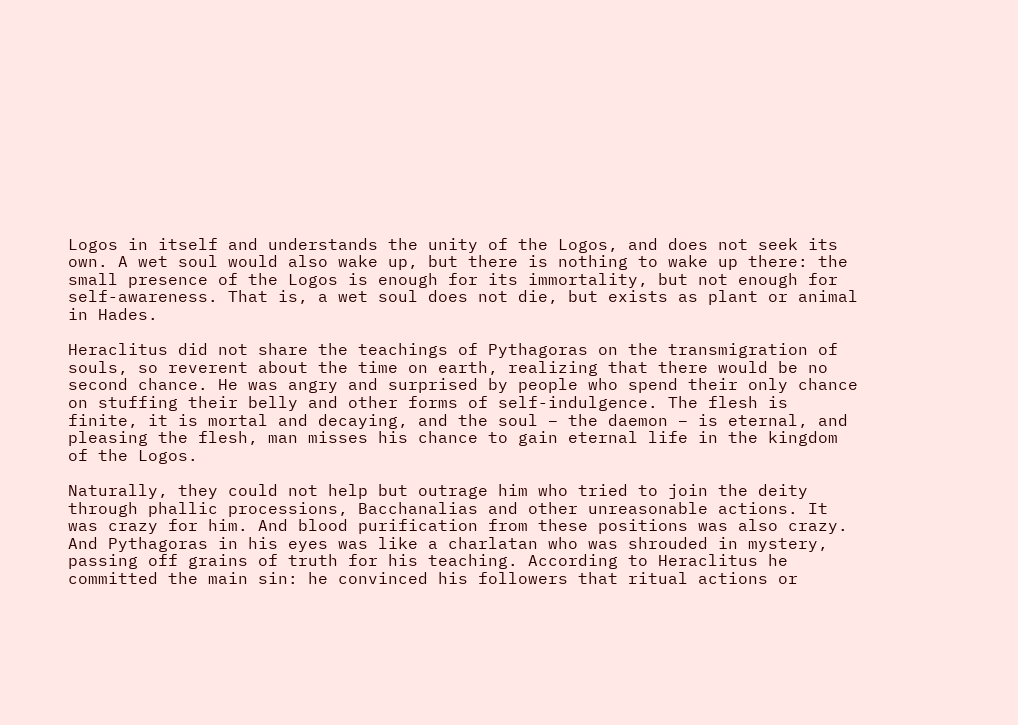Logos in itself and understands the unity of the Logos, and does not seek its own. A wet soul would also wake up, but there is nothing to wake up there: the small presence of the Logos is enough for its immortality, but not enough for self-awareness. That is, a wet soul does not die, but exists as plant or animal in Hades.

Heraclitus did not share the teachings of Pythagoras on the transmigration of souls, so reverent about the time on earth, realizing that there would be no second chance. He was angry and surprised by people who spend their only chance on stuffing their belly and other forms of self-indulgence. The flesh is finite, it is mortal and decaying, and the soul – the daemon – is eternal, and pleasing the flesh, man misses his chance to gain eternal life in the kingdom of the Logos.

Naturally, they could not help but outrage him who tried to join the deity through phallic processions, Bacchanalias and other unreasonable actions. It was crazy for him. And blood purification from these positions was also crazy. And Pythagoras in his eyes was like a charlatan who was shrouded in mystery, passing off grains of truth for his teaching. According to Heraclitus he committed the main sin: he convinced his followers that ritual actions or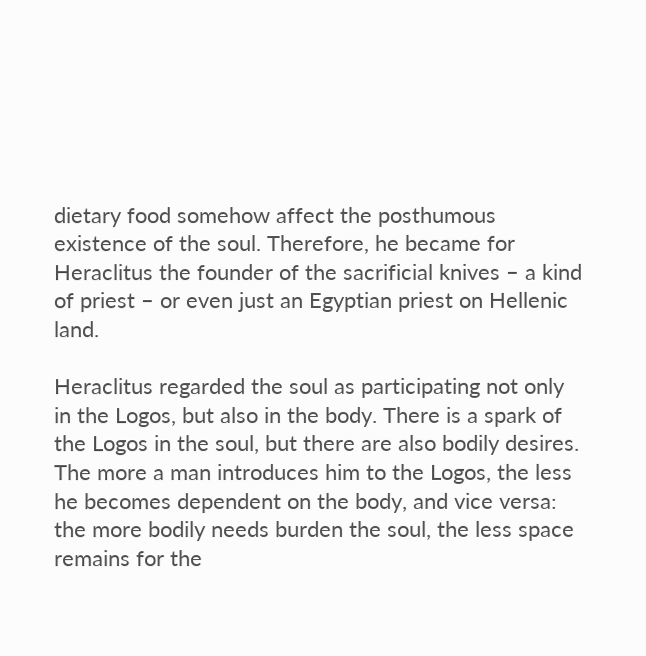dietary food somehow affect the posthumous existence of the soul. Therefore, he became for Heraclitus the founder of the sacrificial knives – a kind of priest – or even just an Egyptian priest on Hellenic land.

Heraclitus regarded the soul as participating not only in the Logos, but also in the body. There is a spark of the Logos in the soul, but there are also bodily desires. The more a man introduces him to the Logos, the less he becomes dependent on the body, and vice versa: the more bodily needs burden the soul, the less space remains for the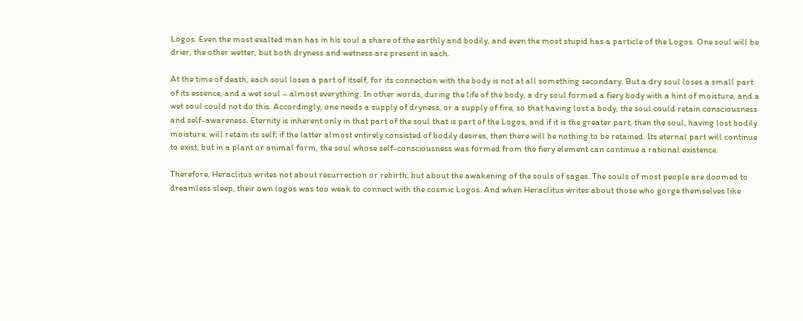Logos. Even the most exalted man has in his soul a share of the earthly and bodily, and even the most stupid has a particle of the Logos. One soul will be drier, the other wetter, but both dryness and wetness are present in each.

At the time of death, each soul loses a part of itself, for its connection with the body is not at all something secondary. But a dry soul loses a small part of its essence, and a wet soul – almost everything. In other words, during the life of the body, a dry soul formed a fiery body with a hint of moisture, and a wet soul could not do this. Accordingly, one needs a supply of dryness, or a supply of fire, so that having lost a body, the soul could retain consciousness and self-awareness. Eternity is inherent only in that part of the soul that is part of the Logos, and if it is the greater part, then the soul, having lost bodily moisture, will retain its self; if the latter almost entirely consisted of bodily desires, then there will be nothing to be retained. Its eternal part will continue to exist, but in a plant or animal form, the soul whose self-consciousness was formed from the fiery element can continue a rational existence.

Therefore, Heraclitus writes not about resurrection or rebirth, but about the awakening of the souls of sages. The souls of most people are doomed to dreamless sleep, their own logos was too weak to connect with the cosmic Logos. And when Heraclitus writes about those who gorge themselves like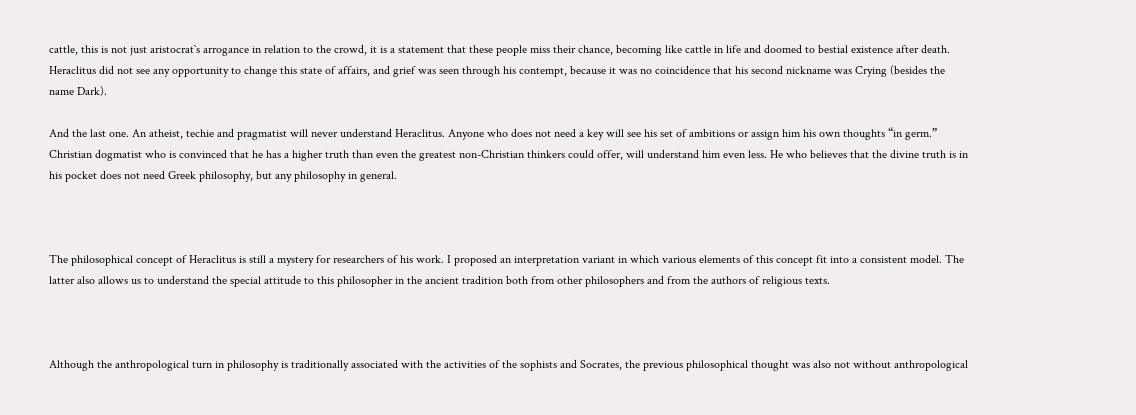cattle, this is not just aristocrat`s arrogance in relation to the crowd, it is a statement that these people miss their chance, becoming like cattle in life and doomed to bestial existence after death. Heraclitus did not see any opportunity to change this state of affairs, and grief was seen through his contempt, because it was no coincidence that his second nickname was Crying (besides the name Dark).

And the last one. An atheist, techie and pragmatist will never understand Heraclitus. Anyone who does not need a key will see his set of ambitions or assign him his own thoughts “in germ.” Christian dogmatist who is convinced that he has a higher truth than even the greatest non-Christian thinkers could offer, will understand him even less. He who believes that the divine truth is in his pocket does not need Greek philosophy, but any philosophy in general.



The philosophical concept of Heraclitus is still a mystery for researchers of his work. I proposed an interpretation variant in which various elements of this concept fit into a consistent model. The latter also allows us to understand the special attitude to this philosopher in the ancient tradition both from other philosophers and from the authors of religious texts.



Although the anthropological turn in philosophy is traditionally associated with the activities of the sophists and Socrates, the previous philosophical thought was also not without anthropological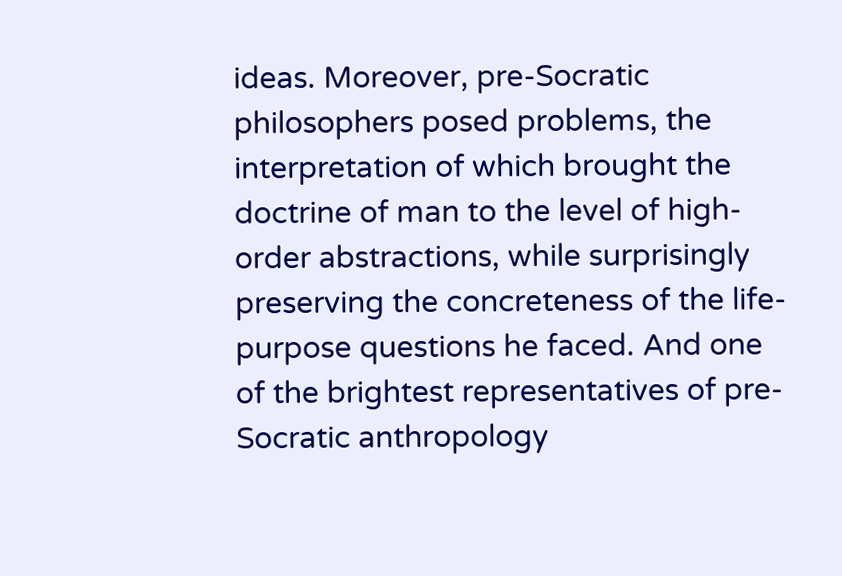ideas. Moreover, pre-Socratic philosophers posed problems, the interpretation of which brought the doctrine of man to the level of high-order abstractions, while surprisingly preserving the concreteness of the life-purpose questions he faced. And one of the brightest representatives of pre-Socratic anthropology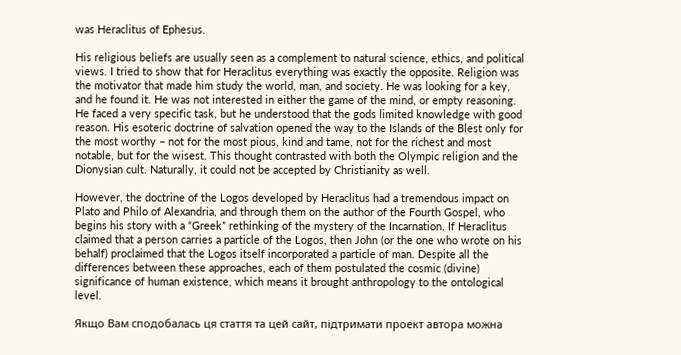was Heraclitus of Ephesus.

His religious beliefs are usually seen as a complement to natural science, ethics, and political views. I tried to show that for Heraclitus everything was exactly the opposite. Religion was the motivator that made him study the world, man, and society. He was looking for a key, and he found it. He was not interested in either the game of the mind, or empty reasoning. He faced a very specific task, but he understood that the gods limited knowledge with good reason. His esoteric doctrine of salvation opened the way to the Islands of the Blest only for the most worthy – not for the most pious, kind and tame, not for the richest and most notable, but for the wisest. This thought contrasted with both the Olympic religion and the Dionysian cult. Naturally, it could not be accepted by Christianity as well.

However, the doctrine of the Logos developed by Heraclitus had a tremendous impact on Plato and Philo of Alexandria, and through them on the author of the Fourth Gospel, who begins his story with a “Greek” rethinking of the mystery of the Incarnation. If Heraclitus claimed that a person carries a particle of the Logos, then John (or the one who wrote on his behalf) proclaimed that the Logos itself incorporated a particle of man. Despite all the differences between these approaches, each of them postulated the cosmic (divine) significance of human existence, which means it brought anthropology to the ontological level.

Якщо Вам сподобалась ця стаття та цей сайт, підтримати проект автора можна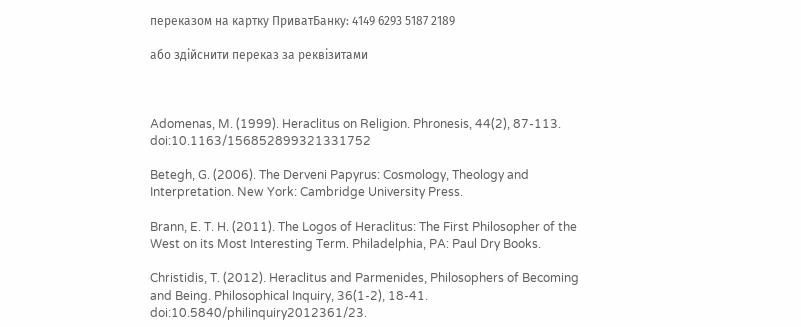переказом на картку ПриватБанку: 4149 6293 5187 2189

або здійснити переказ за реквізитами



Adomenas, M. (1999). Heraclitus on Religion. Phronesis, 44(2), 87-113. doi:10.1163/156852899321331752

Betegh, G. (2006). The Derveni Papyrus: Cosmology, Theology and Interpretation. New York: Cambridge University Press.

Brann, E. T. H. (2011). The Logos of Heraclitus: The First Philosopher of the West on its Most Interesting Term. Philadelphia, PA: Paul Dry Books.

Christidis, T. (2012). Heraclitus and Parmenides, Philosophers of Becoming and Being. Philosophical Inquiry, 36(1-2), 18-41. doi:10.5840/philinquiry2012361/23.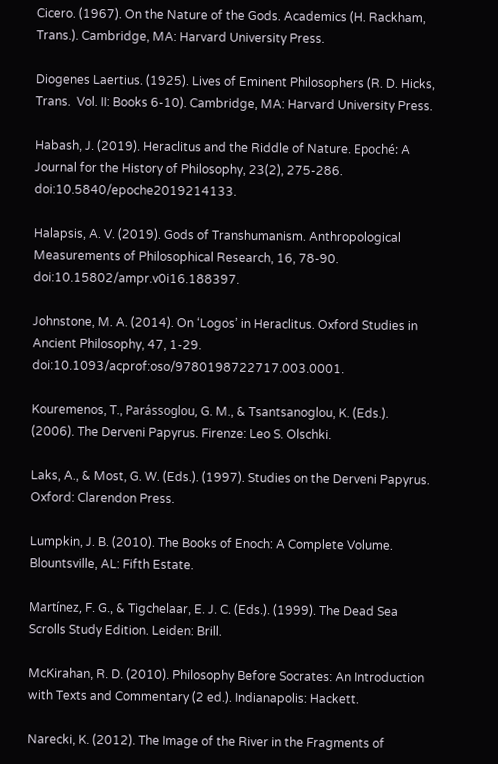Cicero. (1967). On the Nature of the Gods. Academics (H. Rackham, Trans.). Cambridge, MA: Harvard University Press.

Diogenes Laertius. (1925). Lives of Eminent Philosophers (R. D. Hicks, Trans.  Vol. II: Books 6-10). Cambridge, MA: Harvard University Press.

Habash, J. (2019). Heraclitus and the Riddle of Nature. Epoché: A Journal for the History of Philosophy, 23(2), 275-286. doi:10.5840/epoche2019214133.

Halapsis, A. V. (2019). Gods of Transhumanism. Anthropological Measurements of Philosophical Research, 16, 78-90. doi:10.15802/ampr.v0i16.188397.

Johnstone, M. A. (2014). On ‘Logos’ in Heraclitus. Oxford Studies in Ancient Philosophy, 47, 1-29. doi:10.1093/acprof:oso/9780198722717.003.0001.

Kouremenos, T., Parássoglou, G. M., & Tsantsanoglou, K. (Eds.). (2006). The Derveni Papyrus. Firenze: Leo S. Olschki.

Laks, A., & Most, G. W. (Eds.). (1997). Studies on the Derveni Papyrus. Oxford: Clarendon Press.

Lumpkin, J. B. (2010). The Books of Enoch: A Complete Volume. Blountsville, AL: Fifth Estate.

Martínez, F. G., & Tigchelaar, E. J. C. (Eds.). (1999). The Dead Sea Scrolls Study Edition. Leiden: Brill.

McKirahan, R. D. (2010). Philosophy Before Socrates: An Introduction with Texts and Commentary (2 ed.). Indianapolis: Hackett.

Narecki, K. (2012). The Image of the River in the Fragments of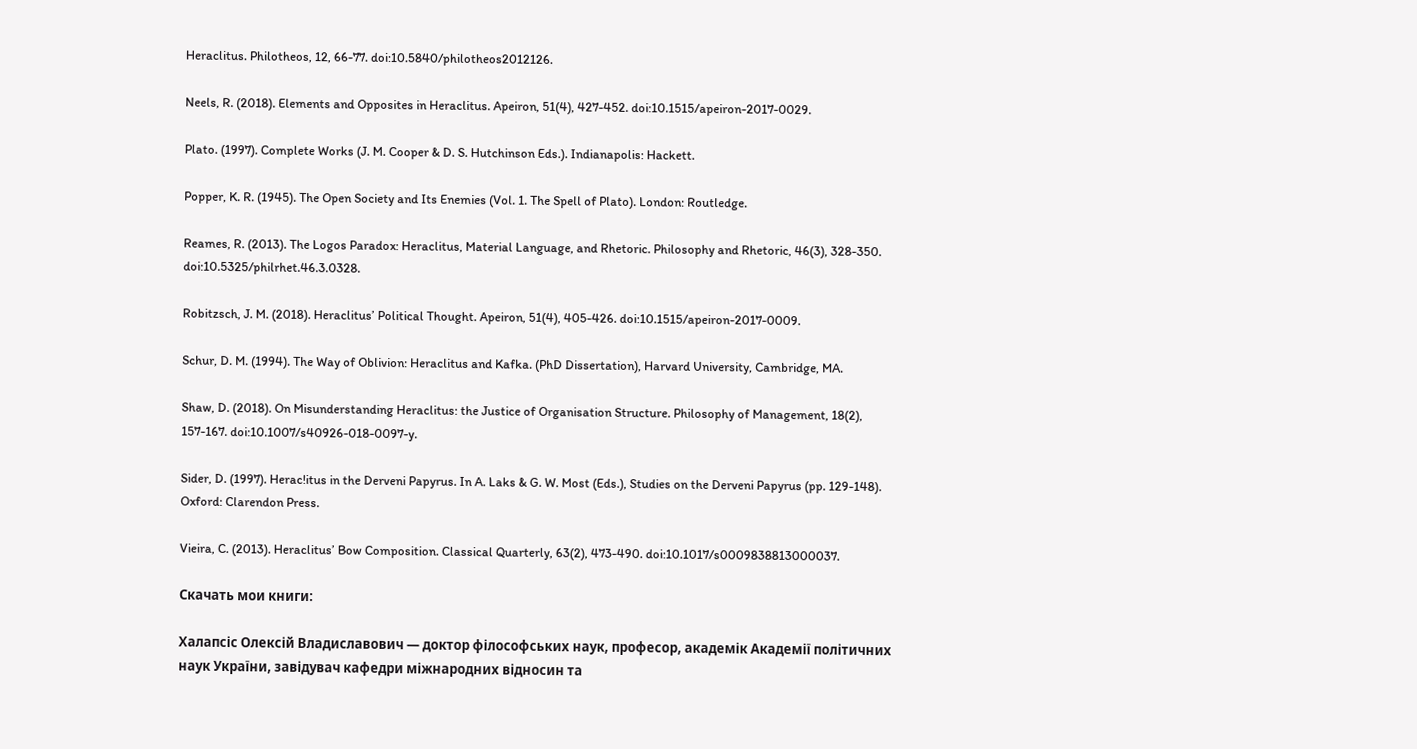Heraclitus. Philotheos, 12, 66-77. doi:10.5840/philotheos2012126.

Neels, R. (2018). Elements and Opposites in Heraclitus. Apeiron, 51(4), 427-452. doi:10.1515/apeiron-2017-0029.

Plato. (1997). Complete Works (J. M. Cooper & D. S. Hutchinson Eds.). Indianapolis: Hackett.

Popper, K. R. (1945). The Open Society and Its Enemies (Vol. 1. The Spell of Plato). London: Routledge.

Reames, R. (2013). The Logos Paradox: Heraclitus, Material Language, and Rhetoric. Philosophy and Rhetoric, 46(3), 328-350. doi:10.5325/philrhet.46.3.0328.

Robitzsch, J. M. (2018). Heraclitus’ Political Thought. Apeiron, 51(4), 405-426. doi:10.1515/apeiron-2017-0009.

Schur, D. M. (1994). The Way of Oblivion: Heraclitus and Kafka. (PhD Dissertation), Harvard University, Cambridge, MA.

Shaw, D. (2018). On Misunderstanding Heraclitus: the Justice of Organisation Structure. Philosophy of Management, 18(2), 157-167. doi:10.1007/s40926-018-0097-y.

Sider, D. (1997). Herac!itus in the Derveni Papyrus. In A. Laks & G. W. Most (Eds.), Studies on the Derveni Papyrus (pp. 129-148). Oxford: Clarendon Press.

Vieira, C. (2013). Heraclitus’ Bow Composition. Classical Quarterly, 63(2), 473-490. doi:10.1017/s0009838813000037.

Скачать мои книги:

Халапсіс Олексій Владиславович — доктор філософських наук, професор, академік Академії політичних наук України, завідувач кафедри міжнародних відносин та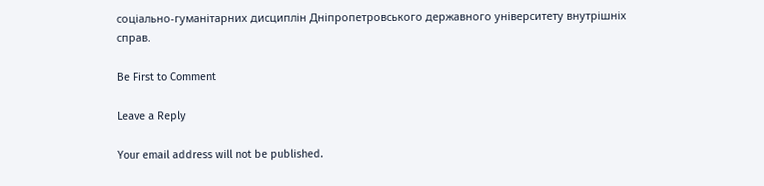соціально-гуманітарних дисциплін Дніпропетровського державного університету внутрішніх справ.

Be First to Comment

Leave a Reply

Your email address will not be published.